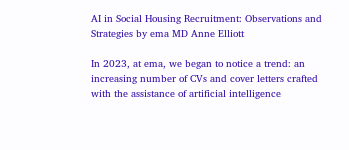AI in Social Housing Recruitment: Observations and Strategies by ema MD Anne Elliott

In 2023, at ema, we began to notice a trend: an increasing number of CVs and cover letters crafted with the assistance of artificial intelligence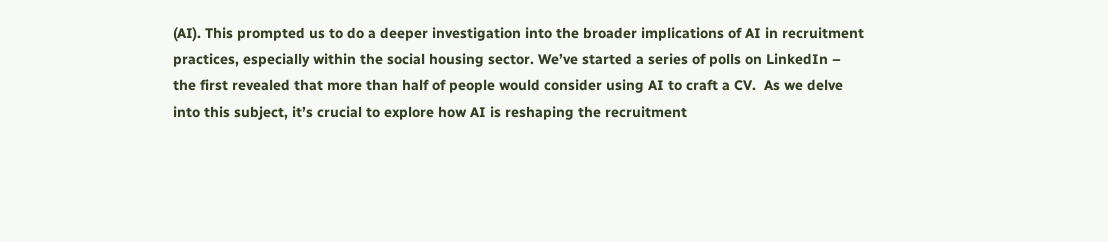(AI). This prompted us to do a deeper investigation into the broader implications of AI in recruitment practices, especially within the social housing sector. We’ve started a series of polls on LinkedIn – the first revealed that more than half of people would consider using AI to craft a CV.  As we delve into this subject, it’s crucial to explore how AI is reshaping the recruitment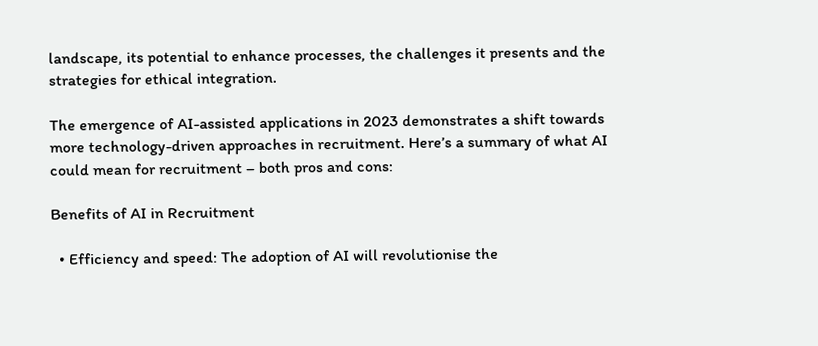landscape, its potential to enhance processes, the challenges it presents and the strategies for ethical integration.

The emergence of AI-assisted applications in 2023 demonstrates a shift towards more technology-driven approaches in recruitment. Here’s a summary of what AI could mean for recruitment – both pros and cons:

Benefits of AI in Recruitment

  • Efficiency and speed: The adoption of AI will revolutionise the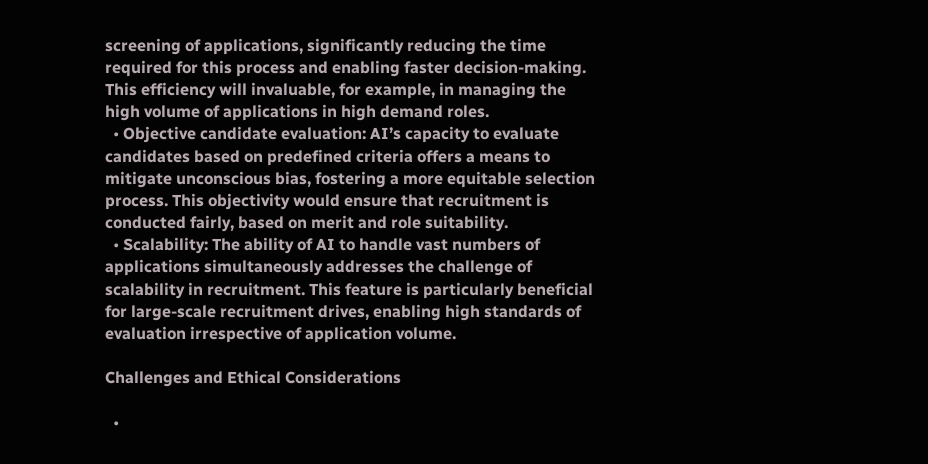screening of applications, significantly reducing the time required for this process and enabling faster decision-making. This efficiency will invaluable, for example, in managing the high volume of applications in high demand roles.
  • Objective candidate evaluation: AI’s capacity to evaluate candidates based on predefined criteria offers a means to mitigate unconscious bias, fostering a more equitable selection process. This objectivity would ensure that recruitment is conducted fairly, based on merit and role suitability.
  • Scalability: The ability of AI to handle vast numbers of applications simultaneously addresses the challenge of scalability in recruitment. This feature is particularly beneficial for large-scale recruitment drives, enabling high standards of evaluation irrespective of application volume.

Challenges and Ethical Considerations

  •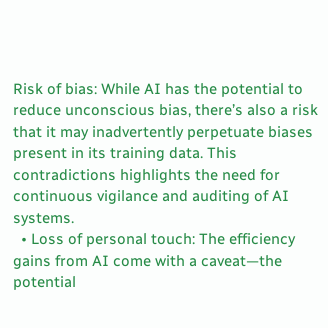Risk of bias: While AI has the potential to reduce unconscious bias, there’s also a risk that it may inadvertently perpetuate biases present in its training data. This contradictions highlights the need for continuous vigilance and auditing of AI systems.
  • Loss of personal touch: The efficiency gains from AI come with a caveat—the potential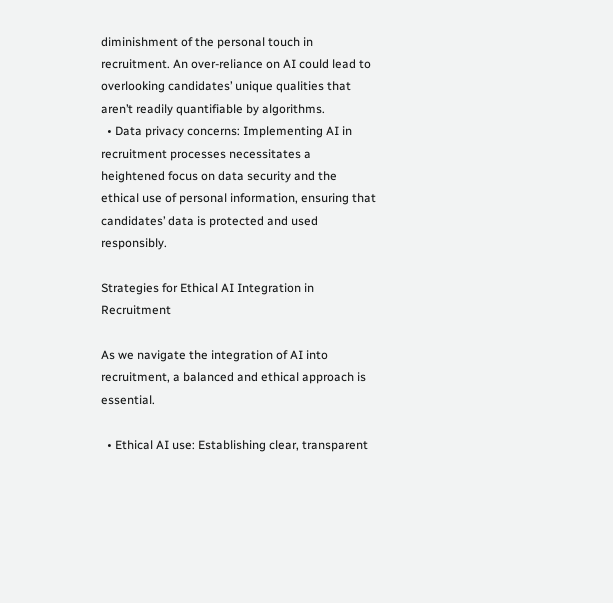diminishment of the personal touch in recruitment. An over-reliance on AI could lead to overlooking candidates’ unique qualities that aren’t readily quantifiable by algorithms.
  • Data privacy concerns: Implementing AI in recruitment processes necessitates a heightened focus on data security and the ethical use of personal information, ensuring that candidates’ data is protected and used responsibly.

Strategies for Ethical AI Integration in Recruitment

As we navigate the integration of AI into recruitment, a balanced and ethical approach is essential.

  • Ethical AI use: Establishing clear, transparent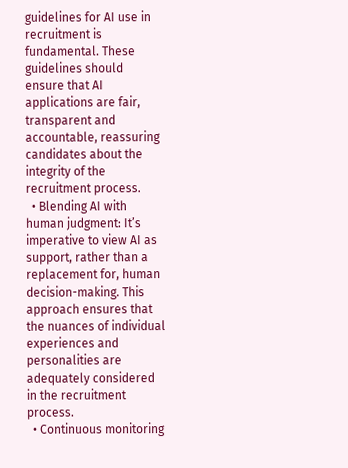guidelines for AI use in recruitment is fundamental. These guidelines should ensure that AI applications are fair, transparent and accountable, reassuring candidates about the integrity of the recruitment process.
  • Blending AI with human judgment: It’s imperative to view AI as support, rather than a replacement for, human decision-making. This approach ensures that the nuances of individual experiences and personalities are adequately considered in the recruitment process.
  • Continuous monitoring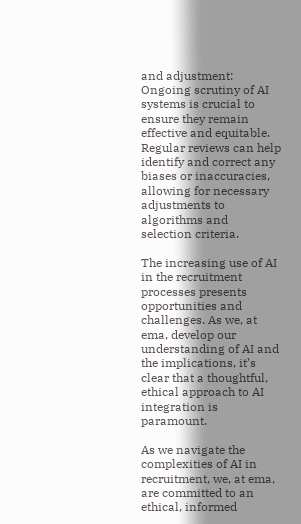and adjustment: Ongoing scrutiny of AI systems is crucial to ensure they remain effective and equitable. Regular reviews can help identify and correct any biases or inaccuracies, allowing for necessary adjustments to algorithms and selection criteria.

The increasing use of AI in the recruitment processes presents opportunities and challenges. As we, at ema, develop our understanding of AI and the implications, it’s clear that a thoughtful, ethical approach to AI integration is paramount.

As we navigate the complexities of AI in recruitment, we, at ema, are committed to an ethical, informed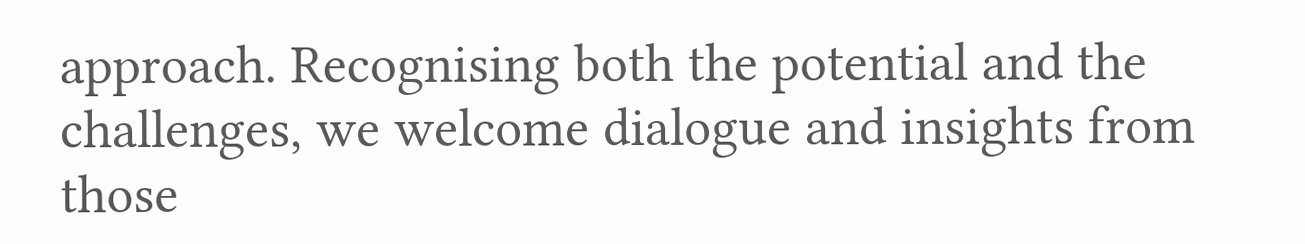approach. Recognising both the potential and the challenges, we welcome dialogue and insights from those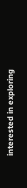interested in exploring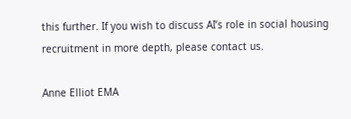this further. If you wish to discuss AI’s role in social housing recruitment in more depth, please contact us.

Anne Elliot EMA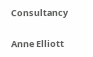Consultancy

Anne Elliott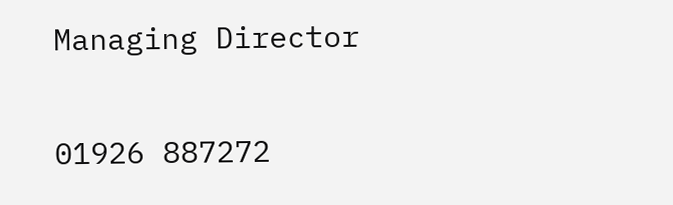Managing Director

01926 887272